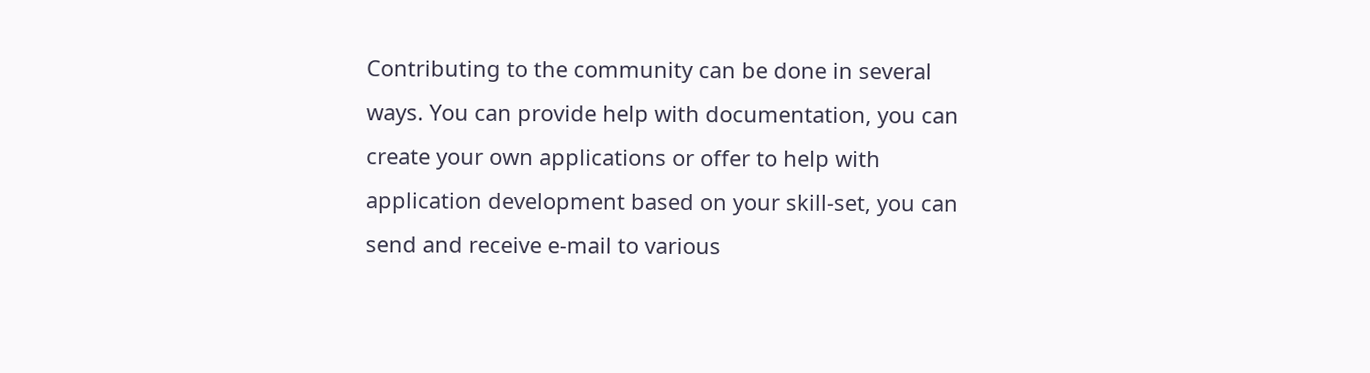Contributing to the community can be done in several ways. You can provide help with documentation, you can create your own applications or offer to help with application development based on your skill-set, you can send and receive e-mail to various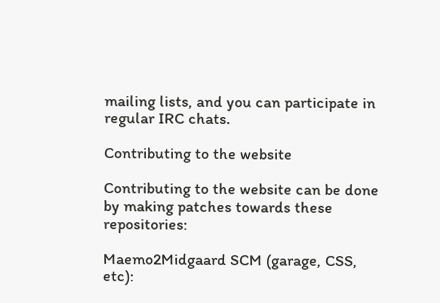mailing lists, and you can participate in regular IRC chats.

Contributing to the website

Contributing to the website can be done by making patches towards these repositories:

Maemo2Midgaard SCM (garage, CSS, etc):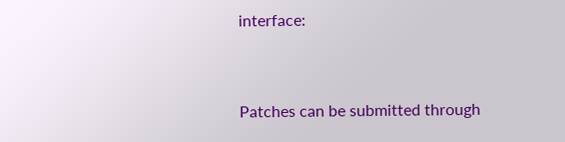interface:


Patches can be submitted through